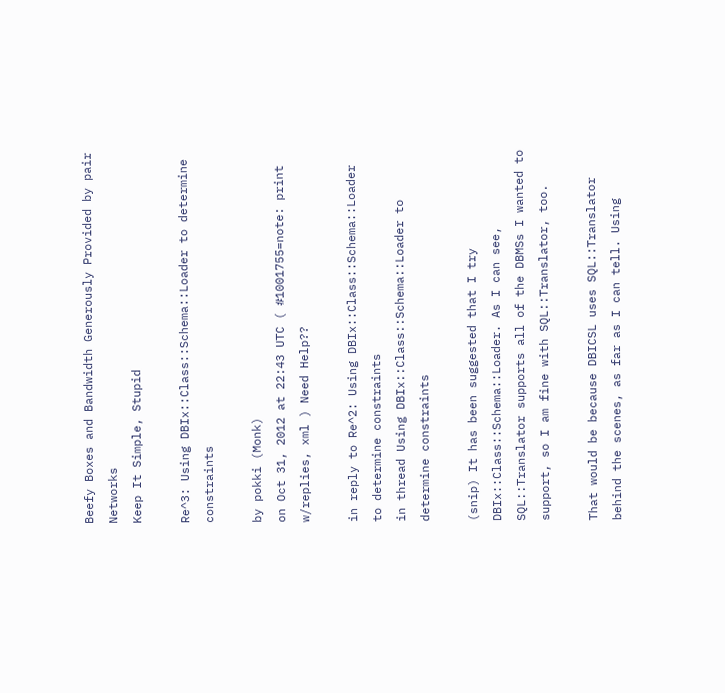Beefy Boxes and Bandwidth Generously Provided by pair Networks
Keep It Simple, Stupid

Re^3: Using DBIx::Class::Schema::Loader to determine constraints

by pokki (Monk)
on Oct 31, 2012 at 22:43 UTC ( #1001755=note: print w/replies, xml ) Need Help??

in reply to Re^2: Using DBIx::Class::Schema::Loader to determine constraints
in thread Using DBIx::Class::Schema::Loader to determine constraints

(snip) It has been suggested that I try DBIx::Class::Schema::Loader. As I can see, SQL::Translator supports all of the DBMSs I wanted to support, so I am fine with SQL::Translator, too.

That would be because DBICSL uses SQL::Translator behind the scenes, as far as I can tell. Using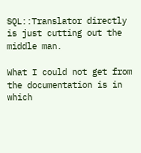SQL::Translator directly is just cutting out the middle man.

What I could not get from the documentation is in which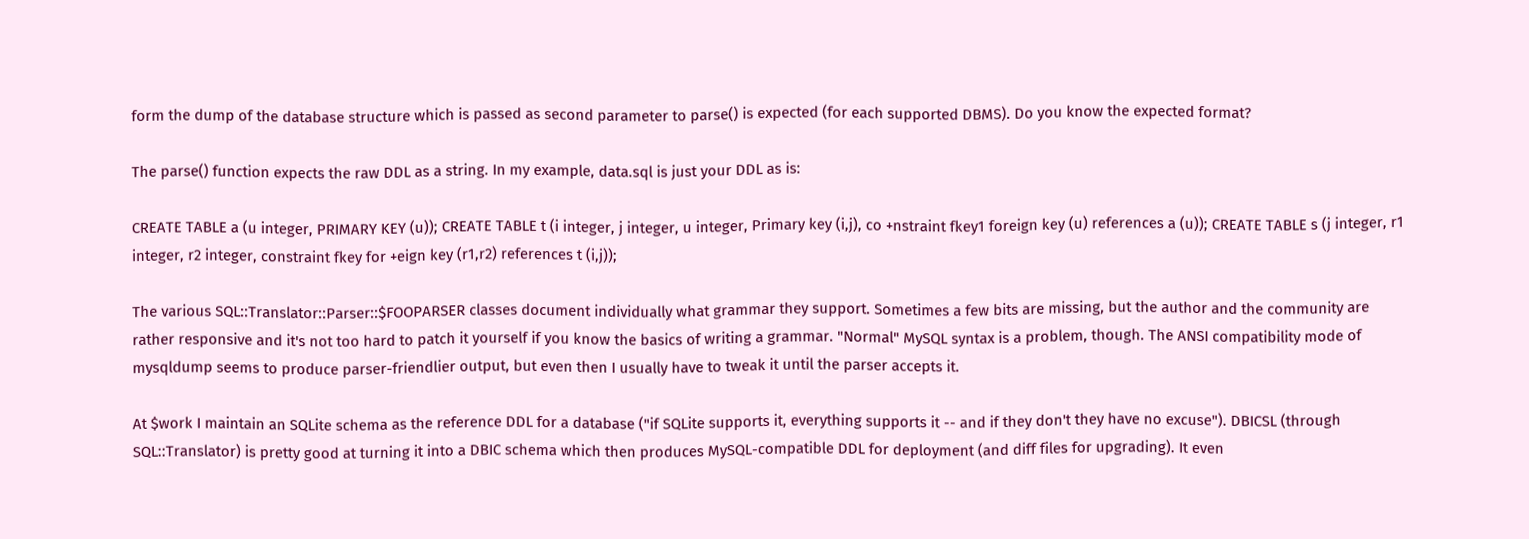form the dump of the database structure which is passed as second parameter to parse() is expected (for each supported DBMS). Do you know the expected format?

The parse() function expects the raw DDL as a string. In my example, data.sql is just your DDL as is:

CREATE TABLE a (u integer, PRIMARY KEY (u)); CREATE TABLE t (i integer, j integer, u integer, Primary key (i,j), co +nstraint fkey1 foreign key (u) references a (u)); CREATE TABLE s (j integer, r1 integer, r2 integer, constraint fkey for +eign key (r1,r2) references t (i,j));

The various SQL::Translator::Parser::$FOOPARSER classes document individually what grammar they support. Sometimes a few bits are missing, but the author and the community are rather responsive and it's not too hard to patch it yourself if you know the basics of writing a grammar. "Normal" MySQL syntax is a problem, though. The ANSI compatibility mode of mysqldump seems to produce parser-friendlier output, but even then I usually have to tweak it until the parser accepts it.

At $work I maintain an SQLite schema as the reference DDL for a database ("if SQLite supports it, everything supports it -- and if they don't they have no excuse"). DBICSL (through SQL::Translator) is pretty good at turning it into a DBIC schema which then produces MySQL-compatible DDL for deployment (and diff files for upgrading). It even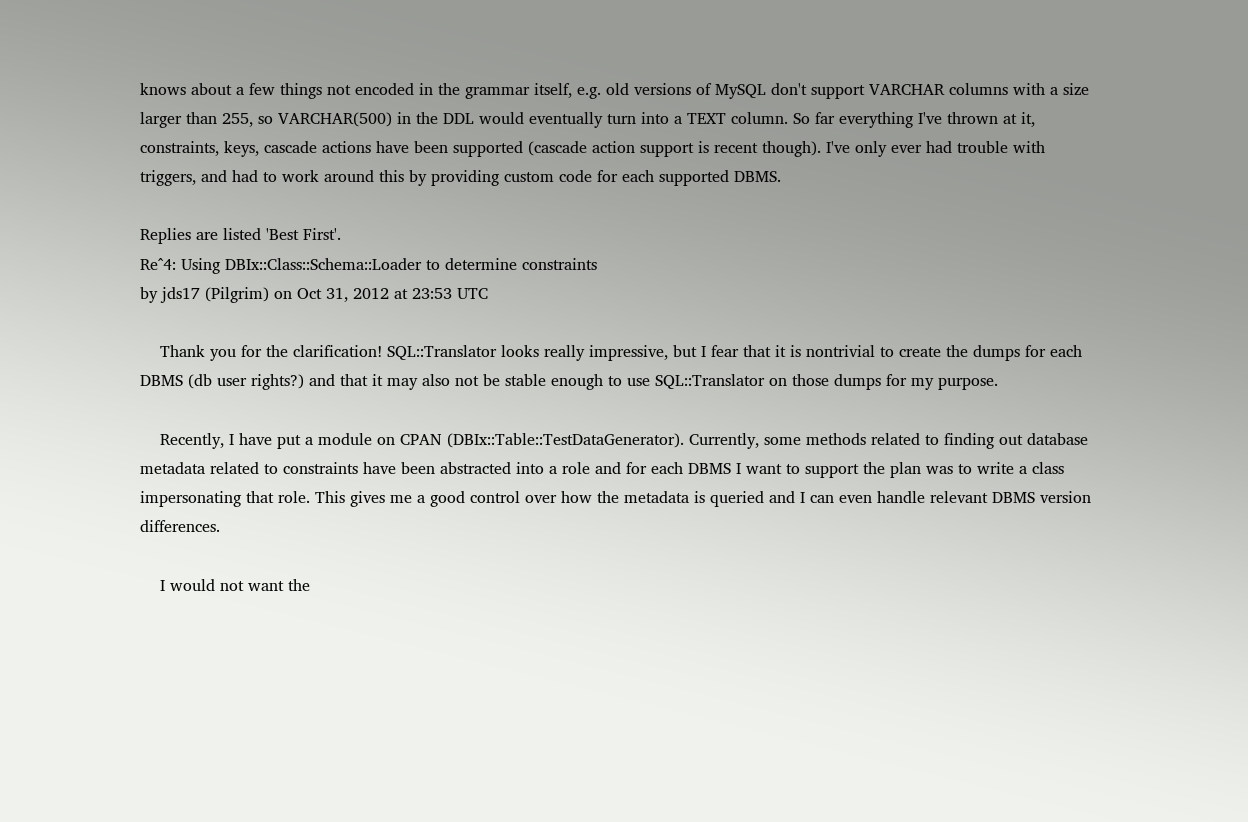knows about a few things not encoded in the grammar itself, e.g. old versions of MySQL don't support VARCHAR columns with a size larger than 255, so VARCHAR(500) in the DDL would eventually turn into a TEXT column. So far everything I've thrown at it, constraints, keys, cascade actions have been supported (cascade action support is recent though). I've only ever had trouble with triggers, and had to work around this by providing custom code for each supported DBMS.

Replies are listed 'Best First'.
Re^4: Using DBIx::Class::Schema::Loader to determine constraints
by jds17 (Pilgrim) on Oct 31, 2012 at 23:53 UTC

    Thank you for the clarification! SQL::Translator looks really impressive, but I fear that it is nontrivial to create the dumps for each DBMS (db user rights?) and that it may also not be stable enough to use SQL::Translator on those dumps for my purpose.

    Recently, I have put a module on CPAN (DBIx::Table::TestDataGenerator). Currently, some methods related to finding out database metadata related to constraints have been abstracted into a role and for each DBMS I want to support the plan was to write a class impersonating that role. This gives me a good control over how the metadata is queried and I can even handle relevant DBMS version differences.

    I would not want the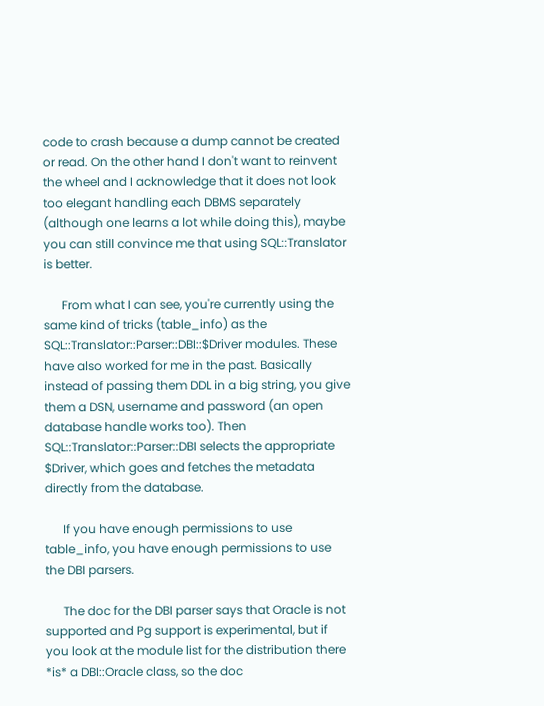code to crash because a dump cannot be created or read. On the other hand I don't want to reinvent the wheel and I acknowledge that it does not look too elegant handling each DBMS separately (although one learns a lot while doing this), maybe you can still convince me that using SQL::Translator is better.

      From what I can see, you're currently using the same kind of tricks (table_info) as the SQL::Translator::Parser::DBI::$Driver modules. These have also worked for me in the past. Basically instead of passing them DDL in a big string, you give them a DSN, username and password (an open database handle works too). Then SQL::Translator::Parser::DBI selects the appropriate $Driver, which goes and fetches the metadata directly from the database.

      If you have enough permissions to use table_info, you have enough permissions to use the DBI parsers.

      The doc for the DBI parser says that Oracle is not supported and Pg support is experimental, but if you look at the module list for the distribution there *is* a DBI::Oracle class, so the doc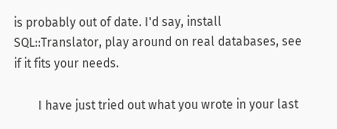is probably out of date. I'd say, install SQL::Translator, play around on real databases, see if it fits your needs.

        I have just tried out what you wrote in your last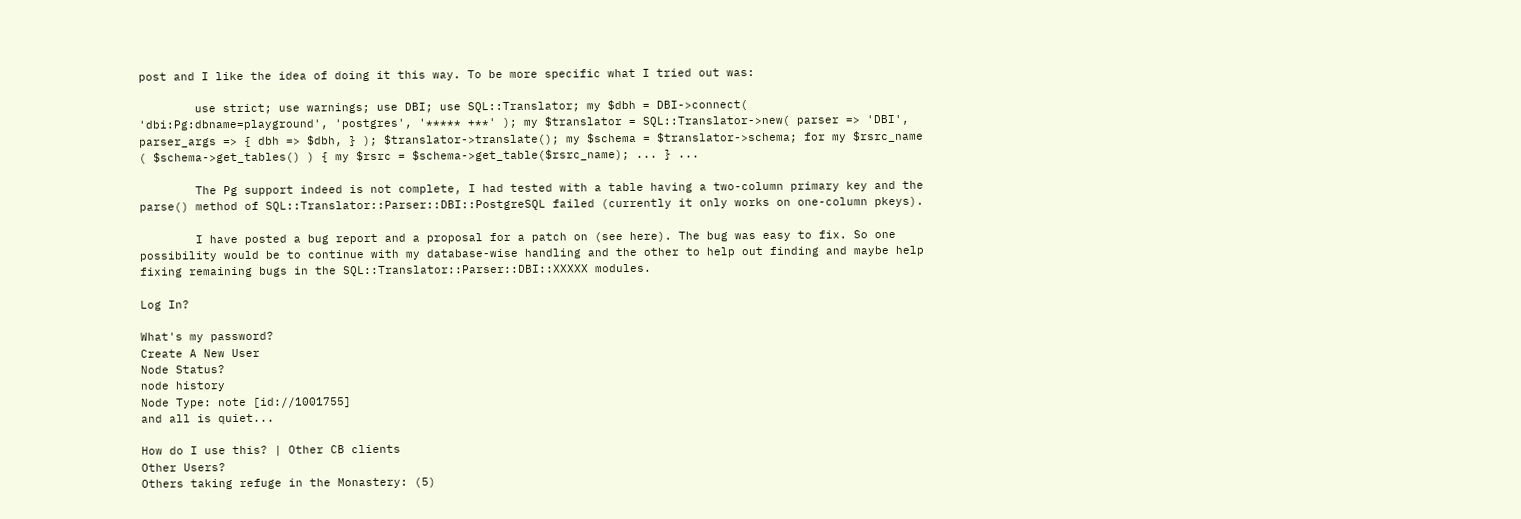post and I like the idea of doing it this way. To be more specific what I tried out was:

        use strict; use warnings; use DBI; use SQL::Translator; my $dbh = DBI->connect( 'dbi:Pg:dbname=playground', 'postgres', '***** +**' ); my $translator = SQL::Translator->new( parser => 'DBI', parser_args => { dbh => $dbh, } ); $translator->translate(); my $schema = $translator->schema; for my $rsrc_name ( $schema->get_tables() ) { my $rsrc = $schema->get_table($rsrc_name); ... } ...

        The Pg support indeed is not complete, I had tested with a table having a two-column primary key and the parse() method of SQL::Translator::Parser::DBI::PostgreSQL failed (currently it only works on one-column pkeys).

        I have posted a bug report and a proposal for a patch on (see here). The bug was easy to fix. So one possibility would be to continue with my database-wise handling and the other to help out finding and maybe help fixing remaining bugs in the SQL::Translator::Parser::DBI::XXXXX modules.

Log In?

What's my password?
Create A New User
Node Status?
node history
Node Type: note [id://1001755]
and all is quiet...

How do I use this? | Other CB clients
Other Users?
Others taking refuge in the Monastery: (5)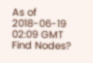As of 2018-06-19 02:09 GMT
Find Nodes?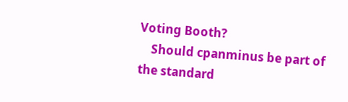Voting Booth?
    Should cpanminus be part of the standard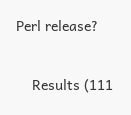Perl release?

    Results (111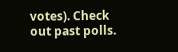votes). Check out past polls.